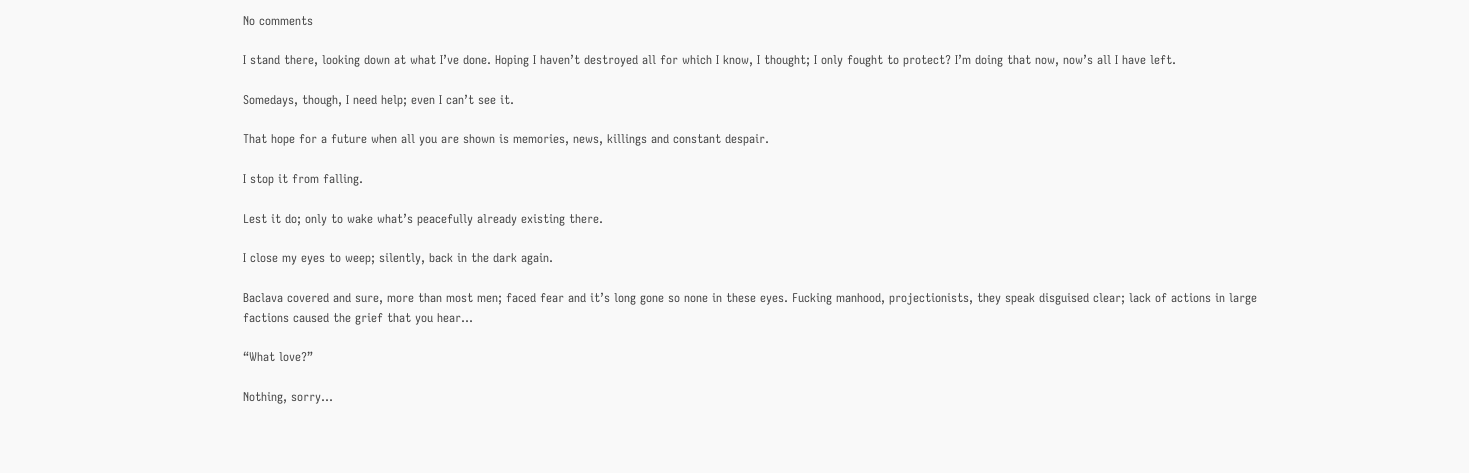No comments

I stand there, looking down at what I’ve done. Hoping I haven’t destroyed all for which I know, I thought; I only fought to protect? I’m doing that now, now’s all I have left.

Somedays, though, I need help; even I can’t see it.

That hope for a future when all you are shown is memories, news, killings and constant despair.

I stop it from falling.

Lest it do; only to wake what’s peacefully already existing there.

I close my eyes to weep; silently, back in the dark again.

Baclava covered and sure, more than most men; faced fear and it’s long gone so none in these eyes. Fucking manhood, projectionists, they speak disguised clear; lack of actions in large factions caused the grief that you hear…

“What love?”

Nothing, sorry…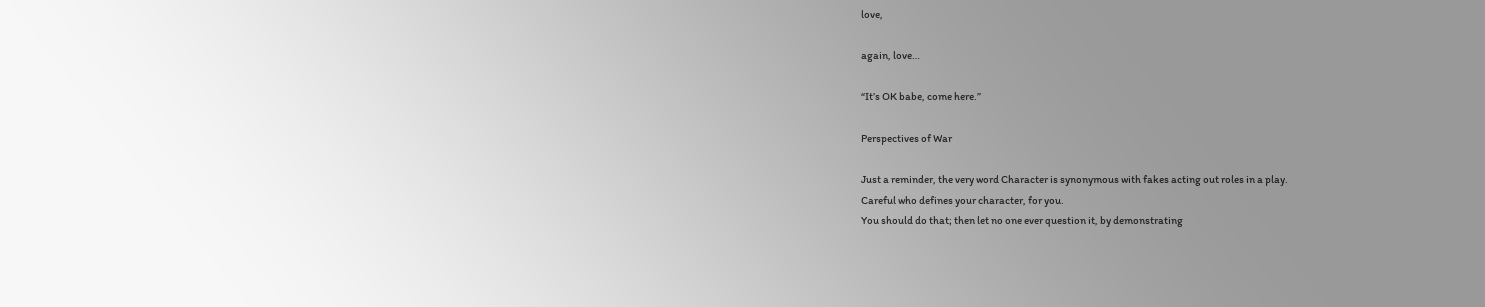love,

again, love…

“It’s OK babe, come here.”

Perspectives of War

Just a reminder, the very word Character is synonymous with fakes acting out roles in a play.
Careful who defines your character, for you.
You should do that; then let no one ever question it, by demonstrating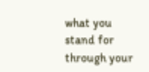what you stand for through your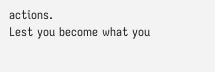actions.
Lest you become what you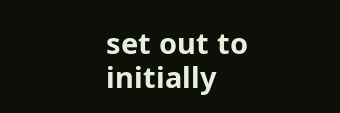set out to initially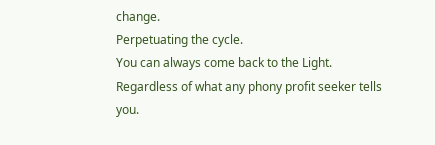change.
Perpetuating the cycle.
You can always come back to the Light.
Regardless of what any phony profit seeker tells you.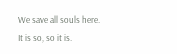We save all souls here.
It is so, so it is.